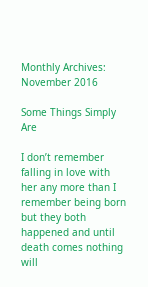Monthly Archives: November 2016

Some Things Simply Are

I don’t remember falling in love with her any more than I remember being born but they both happened and until death comes nothing will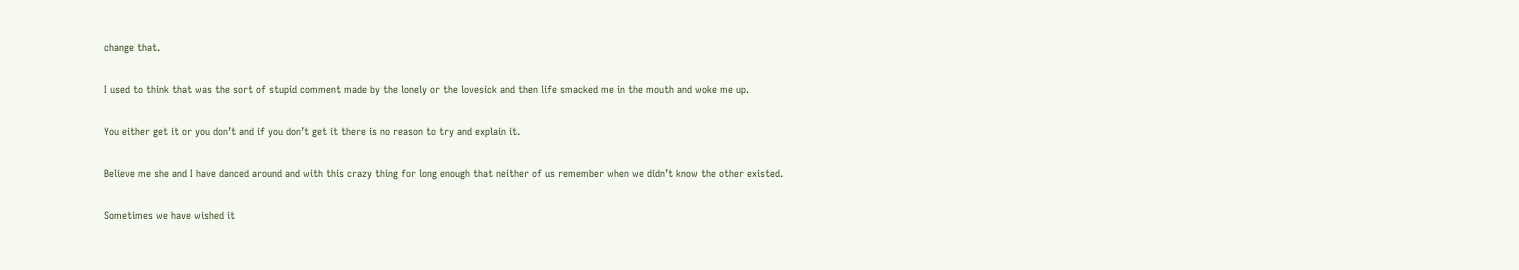change that.

I used to think that was the sort of stupid comment made by the lonely or the lovesick and then life smacked me in the mouth and woke me up.

You either get it or you don’t and if you don’t get it there is no reason to try and explain it.

Believe me she and I have danced around and with this crazy thing for long enough that neither of us remember when we didn’t know the other existed.

Sometimes we have wished it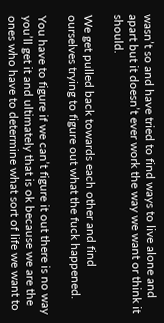wasn’t so and have tried to find ways to live alone and apart but it doesn’t ever work the way we want or think it should.

We get pulled back towards each other and find ourselves trying to figure out what the fuck happened.

You have to figure if we can’t figure it out there is no way you’ll get it and ultimately that is ok because we are the ones who have to determine what sort of life we want to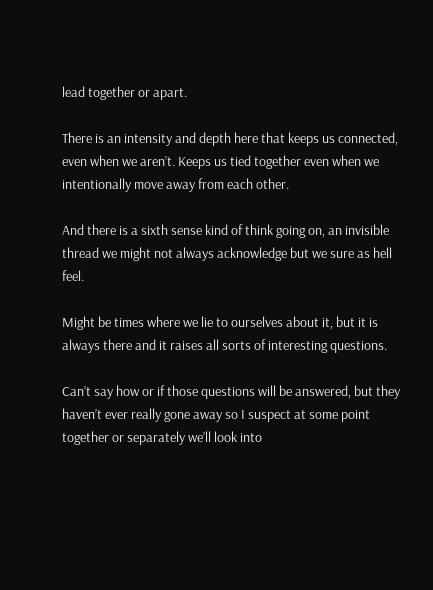lead together or apart.

There is an intensity and depth here that keeps us connected, even when we aren’t. Keeps us tied together even when we intentionally move away from each other.

And there is a sixth sense kind of think going on, an invisible thread we might not always acknowledge but we sure as hell feel.

Might be times where we lie to ourselves about it, but it is always there and it raises all sorts of interesting questions.

Can’t say how or if those questions will be answered, but they haven’t ever really gone away so I suspect at some point together or separately we’ll look into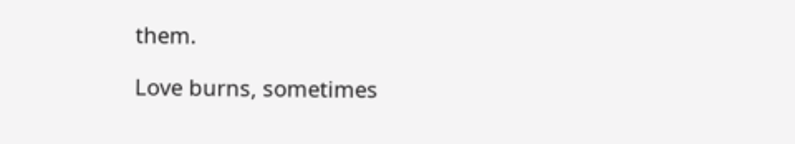them.

Love burns, sometimes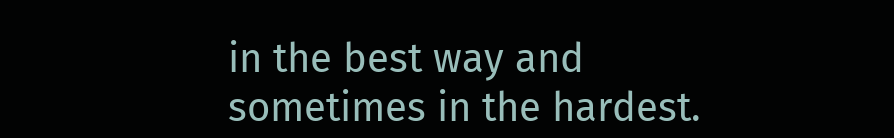in the best way and sometimes in the hardest.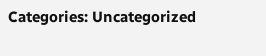Categories: Uncategorized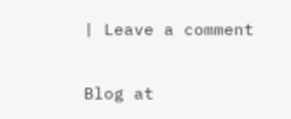| Leave a comment

Blog at